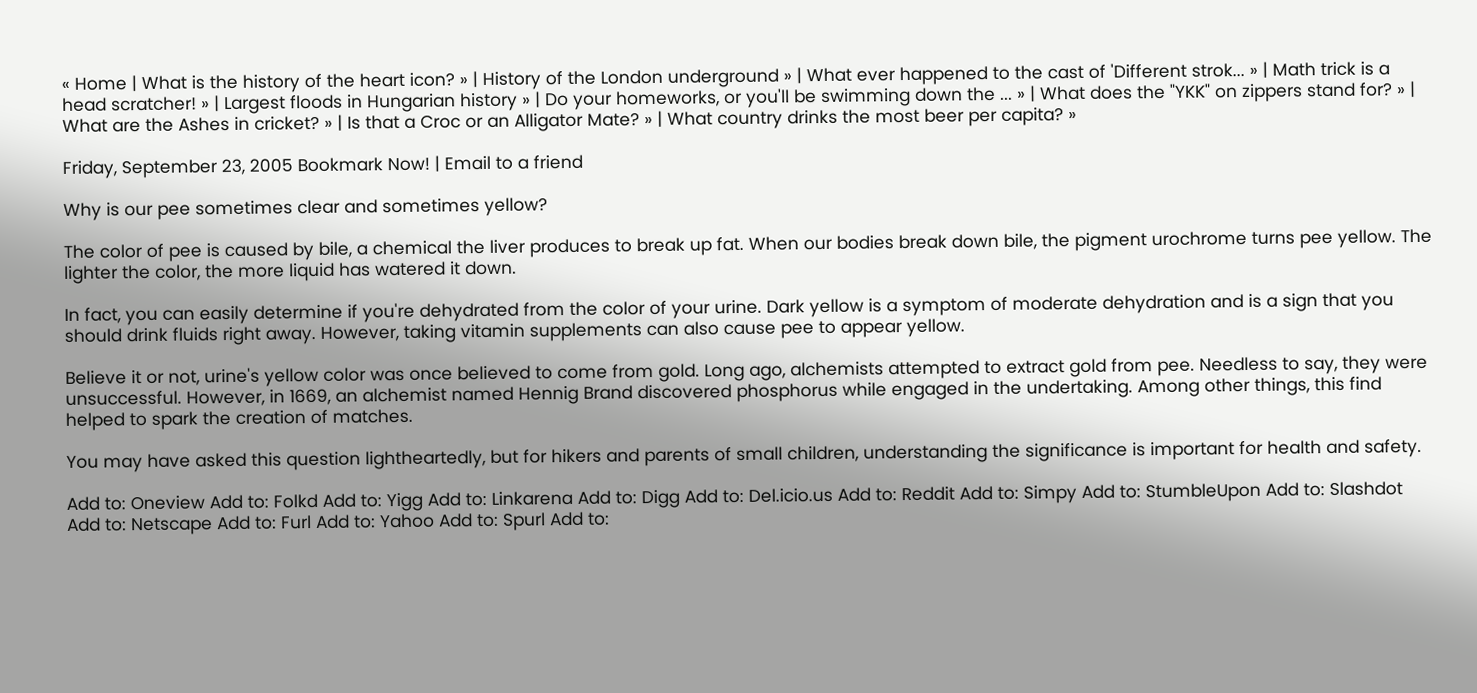« Home | What is the history of the heart icon? » | History of the London underground » | What ever happened to the cast of 'Different strok... » | Math trick is a head scratcher! » | Largest floods in Hungarian history » | Do your homeworks, or you'll be swimming down the ... » | What does the "YKK" on zippers stand for? » | What are the Ashes in cricket? » | Is that a Croc or an Alligator Mate? » | What country drinks the most beer per capita? »

Friday, September 23, 2005 Bookmark Now! | Email to a friend

Why is our pee sometimes clear and sometimes yellow?

The color of pee is caused by bile, a chemical the liver produces to break up fat. When our bodies break down bile, the pigment urochrome turns pee yellow. The lighter the color, the more liquid has watered it down.

In fact, you can easily determine if you're dehydrated from the color of your urine. Dark yellow is a symptom of moderate dehydration and is a sign that you should drink fluids right away. However, taking vitamin supplements can also cause pee to appear yellow.

Believe it or not, urine's yellow color was once believed to come from gold. Long ago, alchemists attempted to extract gold from pee. Needless to say, they were unsuccessful. However, in 1669, an alchemist named Hennig Brand discovered phosphorus while engaged in the undertaking. Among other things, this find helped to spark the creation of matches.

You may have asked this question lightheartedly, but for hikers and parents of small children, understanding the significance is important for health and safety.

Add to: Oneview Add to: Folkd Add to: Yigg Add to: Linkarena Add to: Digg Add to: Del.icio.us Add to: Reddit Add to: Simpy Add to: StumbleUpon Add to: Slashdot Add to: Netscape Add to: Furl Add to: Yahoo Add to: Spurl Add to: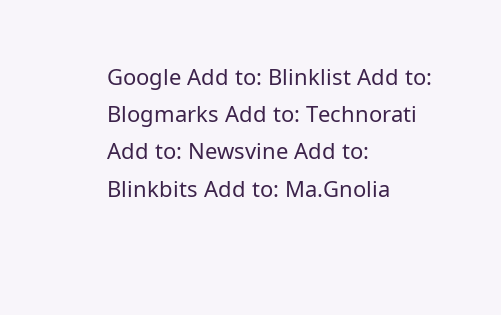Google Add to: Blinklist Add to: Blogmarks Add to: Technorati Add to: Newsvine Add to: Blinkbits Add to: Ma.Gnolia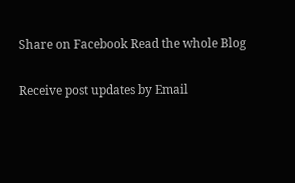Share on Facebook Read the whole Blog

Receive post updates by Email